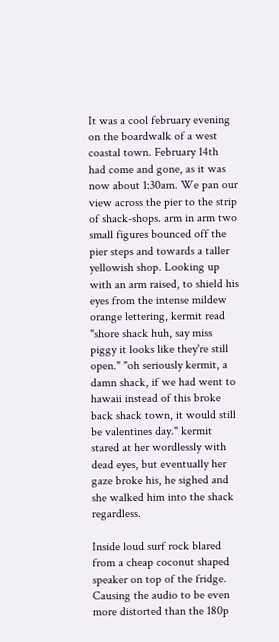It was a cool february evening on the boardwalk of a west coastal town. February 14th had come and gone, as it was now about 1:30am. We pan our view across the pier to the strip of shack-shops. arm in arm two small figures bounced off the pier steps and towards a taller yellowish shop. Looking up with an arm raised, to shield his eyes from the intense mildew orange lettering, kermit read "shore shack huh, say miss piggy it looks like they're still open." "oh seriously kermit, a damn shack, if we had went to hawaii instead of this broke back shack town, it would still be valentines day." kermit stared at her wordlessly with dead eyes, but eventually her gaze broke his, he sighed and she walked him into the shack regardless.

Inside loud surf rock blared from a cheap coconut shaped speaker on top of the fridge. Causing the audio to be even more distorted than the 180p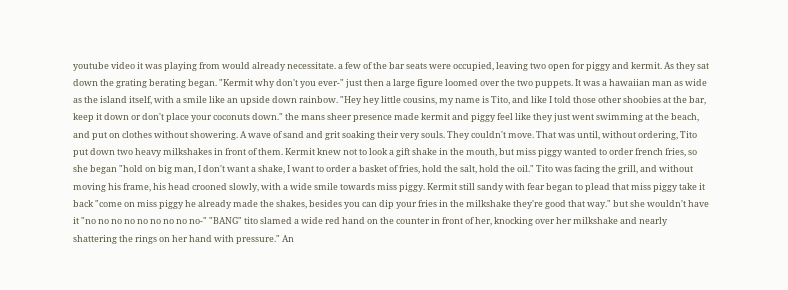youtube video it was playing from would already necessitate. a few of the bar seats were occupied, leaving two open for piggy and kermit. As they sat down the grating berating began. "Kermit why don't you ever-" just then a large figure loomed over the two puppets. It was a hawaiian man as wide as the island itself, with a smile like an upside down rainbow. "Hey hey little cousins, my name is Tito, and like I told those other shoobies at the bar, keep it down or don't place your coconuts down." the mans sheer presence made kermit and piggy feel like they just went swimming at the beach, and put on clothes without showering. A wave of sand and grit soaking their very souls. They couldn't move. That was until, without ordering, Tito put down two heavy milkshakes in front of them. Kermit knew not to look a gift shake in the mouth, but miss piggy wanted to order french fries, so she began "hold on big man, I don't want a shake, I want to order a basket of fries, hold the salt, hold the oil." Tito was facing the grill, and without moving his frame, his head crooned slowly, with a wide smile towards miss piggy. Kermit still sandy with fear began to plead that miss piggy take it back "come on miss piggy he already made the shakes, besides you can dip your fries in the milkshake they're good that way." but she wouldn't have it "no no no no no no no no no-" "BANG" tito slamed a wide red hand on the counter in front of her, knocking over her milkshake and nearly shattering the rings on her hand with pressure." An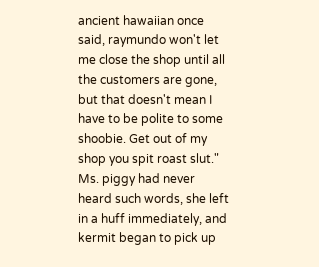ancient hawaiian once said, raymundo won't let me close the shop until all the customers are gone, but that doesn't mean I have to be polite to some shoobie. Get out of my shop you spit roast slut." Ms. piggy had never heard such words, she left in a huff immediately, and kermit began to pick up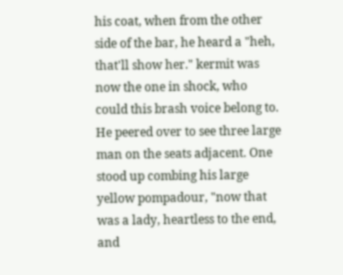his coat, when from the other side of the bar, he heard a "heh, that'll show her." kermit was now the one in shock, who could this brash voice belong to. He peered over to see three large man on the seats adjacent. One stood up combing his large yellow pompadour, "now that was a lady, heartless to the end, and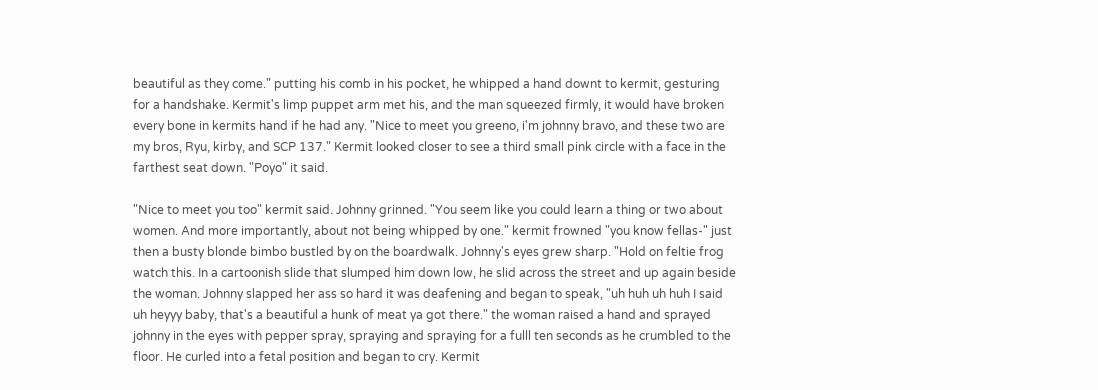beautiful as they come." putting his comb in his pocket, he whipped a hand downt to kermit, gesturing for a handshake. Kermit's limp puppet arm met his, and the man squeezed firmly, it would have broken every bone in kermits hand if he had any. "Nice to meet you greeno, i'm johnny bravo, and these two are my bros, Ryu, kirby, and SCP 137." Kermit looked closer to see a third small pink circle with a face in the farthest seat down. "Poyo" it said.

"Nice to meet you too" kermit said. Johnny grinned. "You seem like you could learn a thing or two about women. And more importantly, about not being whipped by one." kermit frowned "you know fellas-" just then a busty blonde bimbo bustled by on the boardwalk. Johnny's eyes grew sharp. "Hold on feltie frog watch this. In a cartoonish slide that slumped him down low, he slid across the street and up again beside the woman. Johnny slapped her ass so hard it was deafening and began to speak, "uh huh uh huh I said uh heyyy baby, that's a beautiful a hunk of meat ya got there." the woman raised a hand and sprayed johnny in the eyes with pepper spray, spraying and spraying for a fulll ten seconds as he crumbled to the floor. He curled into a fetal position and began to cry. Kermit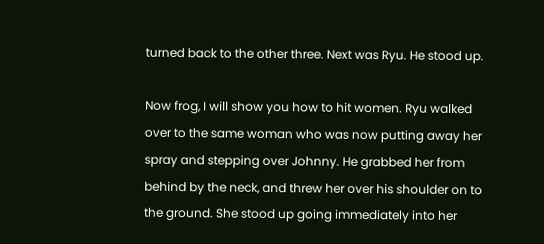turned back to the other three. Next was Ryu. He stood up.

Now frog, I will show you how to hit women. Ryu walked over to the same woman who was now putting away her spray and stepping over Johnny. He grabbed her from behind by the neck, and threw her over his shoulder on to the ground. She stood up going immediately into her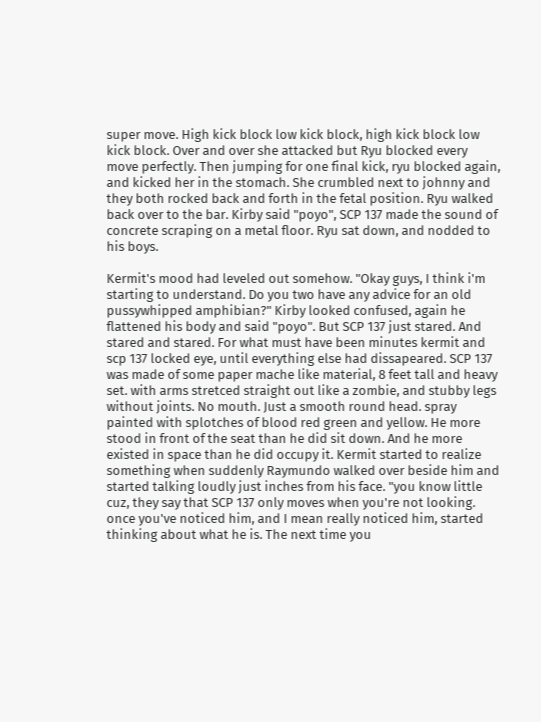super move. High kick block low kick block, high kick block low kick block. Over and over she attacked but Ryu blocked every move perfectly. Then jumping for one final kick, ryu blocked again, and kicked her in the stomach. She crumbled next to johnny and they both rocked back and forth in the fetal position. Ryu walked back over to the bar. Kirby said "poyo", SCP 137 made the sound of concrete scraping on a metal floor. Ryu sat down, and nodded to his boys.

Kermit's mood had leveled out somehow. "Okay guys, I think i'm starting to understand. Do you two have any advice for an old pussywhipped amphibian?" Kirby looked confused, again he flattened his body and said "poyo". But SCP 137 just stared. And stared and stared. For what must have been minutes kermit and scp 137 locked eye, until everything else had dissapeared. SCP 137 was made of some paper mache like material, 8 feet tall and heavy set. with arms stretced straight out like a zombie, and stubby legs without joints. No mouth. Just a smooth round head. spray painted with splotches of blood red green and yellow. He more stood in front of the seat than he did sit down. And he more existed in space than he did occupy it. Kermit started to realize something when suddenly Raymundo walked over beside him and started talking loudly just inches from his face. "you know little cuz, they say that SCP 137 only moves when you're not looking. once you've noticed him, and I mean really noticed him, started thinking about what he is. The next time you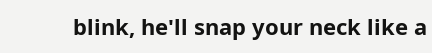blink, he'll snap your neck like a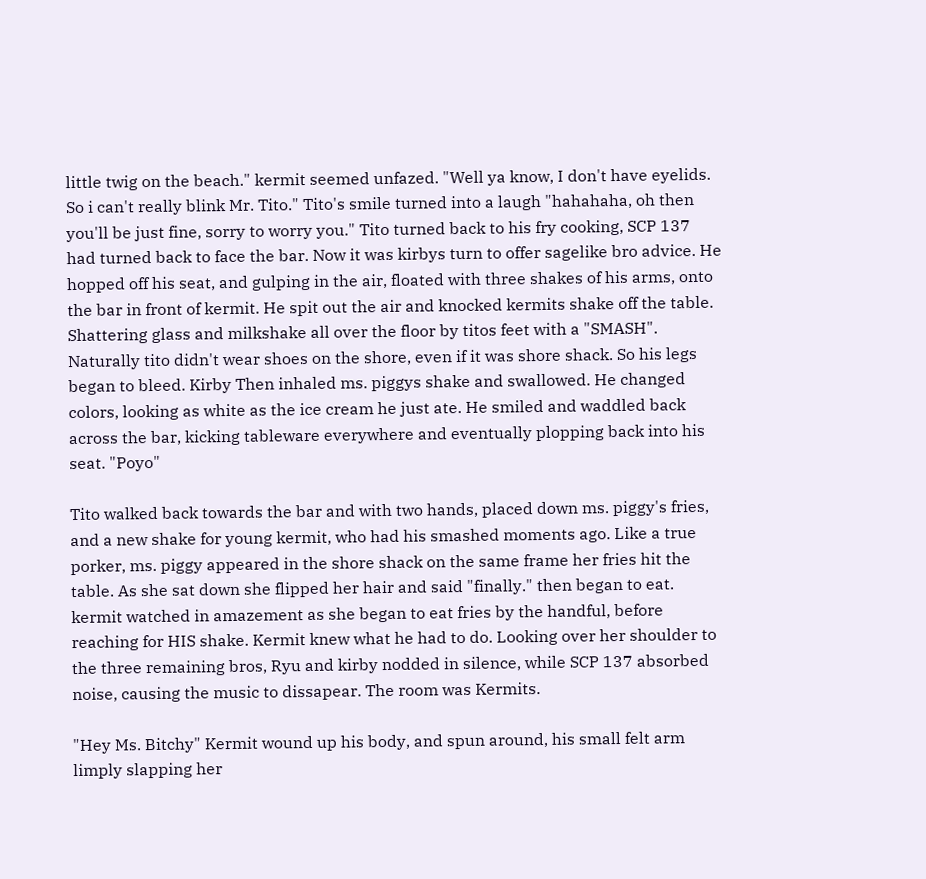little twig on the beach." kermit seemed unfazed. "Well ya know, I don't have eyelids. So i can't really blink Mr. Tito." Tito's smile turned into a laugh "hahahaha, oh then you'll be just fine, sorry to worry you." Tito turned back to his fry cooking, SCP 137 had turned back to face the bar. Now it was kirbys turn to offer sagelike bro advice. He hopped off his seat, and gulping in the air, floated with three shakes of his arms, onto the bar in front of kermit. He spit out the air and knocked kermits shake off the table. Shattering glass and milkshake all over the floor by titos feet with a "SMASH". Naturally tito didn't wear shoes on the shore, even if it was shore shack. So his legs began to bleed. Kirby Then inhaled ms. piggys shake and swallowed. He changed colors, looking as white as the ice cream he just ate. He smiled and waddled back across the bar, kicking tableware everywhere and eventually plopping back into his seat. "Poyo"

Tito walked back towards the bar and with two hands, placed down ms. piggy's fries, and a new shake for young kermit, who had his smashed moments ago. Like a true porker, ms. piggy appeared in the shore shack on the same frame her fries hit the table. As she sat down she flipped her hair and said "finally." then began to eat. kermit watched in amazement as she began to eat fries by the handful, before reaching for HIS shake. Kermit knew what he had to do. Looking over her shoulder to the three remaining bros, Ryu and kirby nodded in silence, while SCP 137 absorbed noise, causing the music to dissapear. The room was Kermits.

"Hey Ms. Bitchy" Kermit wound up his body, and spun around, his small felt arm limply slapping her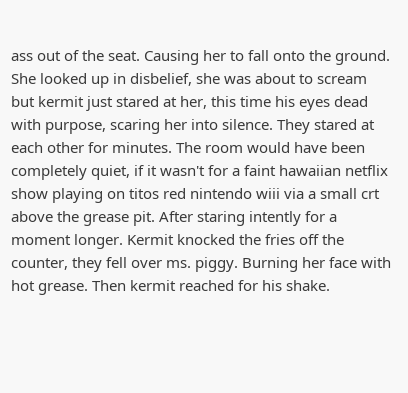ass out of the seat. Causing her to fall onto the ground. She looked up in disbelief, she was about to scream but kermit just stared at her, this time his eyes dead with purpose, scaring her into silence. They stared at each other for minutes. The room would have been completely quiet, if it wasn't for a faint hawaiian netflix show playing on titos red nintendo wiii via a small crt above the grease pit. After staring intently for a moment longer. Kermit knocked the fries off the counter, they fell over ms. piggy. Burning her face with hot grease. Then kermit reached for his shake.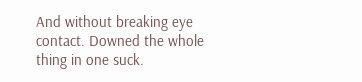And without breaking eye contact. Downed the whole thing in one suck.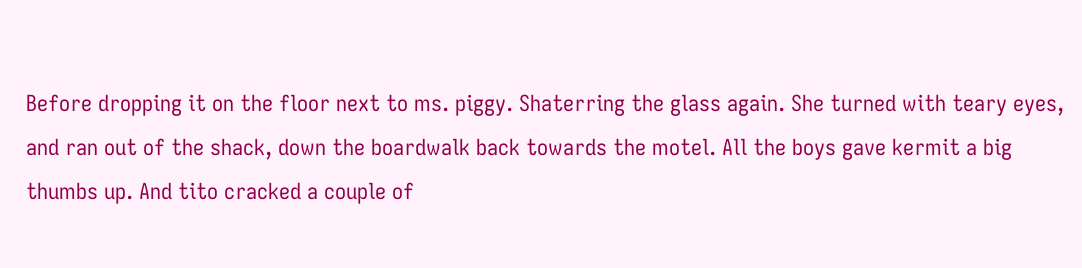Before dropping it on the floor next to ms. piggy. Shaterring the glass again. She turned with teary eyes, and ran out of the shack, down the boardwalk back towards the motel. All the boys gave kermit a big thumbs up. And tito cracked a couple of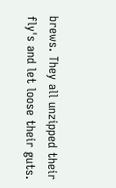brews. They all unzipped their fly's and let loose their guts.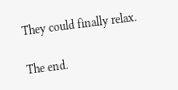They could finally relax.

The end.